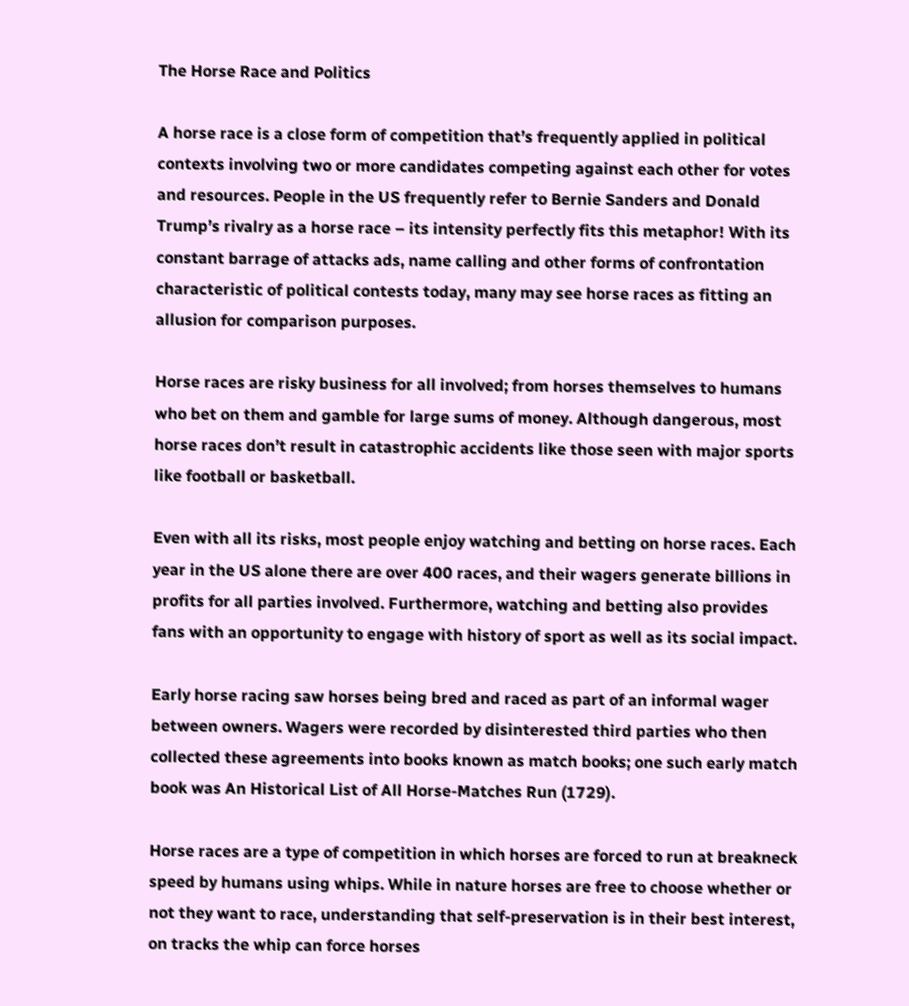The Horse Race and Politics

A horse race is a close form of competition that’s frequently applied in political contexts involving two or more candidates competing against each other for votes and resources. People in the US frequently refer to Bernie Sanders and Donald Trump’s rivalry as a horse race – its intensity perfectly fits this metaphor! With its constant barrage of attacks ads, name calling and other forms of confrontation characteristic of political contests today, many may see horse races as fitting an allusion for comparison purposes.

Horse races are risky business for all involved; from horses themselves to humans who bet on them and gamble for large sums of money. Although dangerous, most horse races don’t result in catastrophic accidents like those seen with major sports like football or basketball.

Even with all its risks, most people enjoy watching and betting on horse races. Each year in the US alone there are over 400 races, and their wagers generate billions in profits for all parties involved. Furthermore, watching and betting also provides fans with an opportunity to engage with history of sport as well as its social impact.

Early horse racing saw horses being bred and raced as part of an informal wager between owners. Wagers were recorded by disinterested third parties who then collected these agreements into books known as match books; one such early match book was An Historical List of All Horse-Matches Run (1729).

Horse races are a type of competition in which horses are forced to run at breakneck speed by humans using whips. While in nature horses are free to choose whether or not they want to race, understanding that self-preservation is in their best interest, on tracks the whip can force horses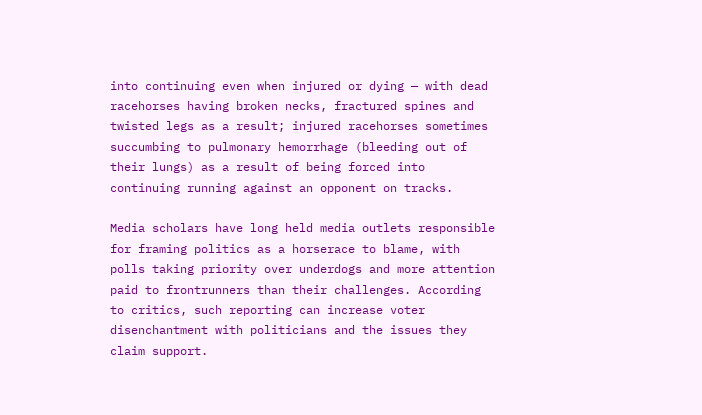into continuing even when injured or dying — with dead racehorses having broken necks, fractured spines and twisted legs as a result; injured racehorses sometimes succumbing to pulmonary hemorrhage (bleeding out of their lungs) as a result of being forced into continuing running against an opponent on tracks.

Media scholars have long held media outlets responsible for framing politics as a horserace to blame, with polls taking priority over underdogs and more attention paid to frontrunners than their challenges. According to critics, such reporting can increase voter disenchantment with politicians and the issues they claim support.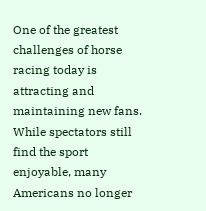One of the greatest challenges of horse racing today is attracting and maintaining new fans. While spectators still find the sport enjoyable, many Americans no longer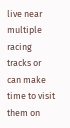live near multiple racing tracks or can make time to visit them on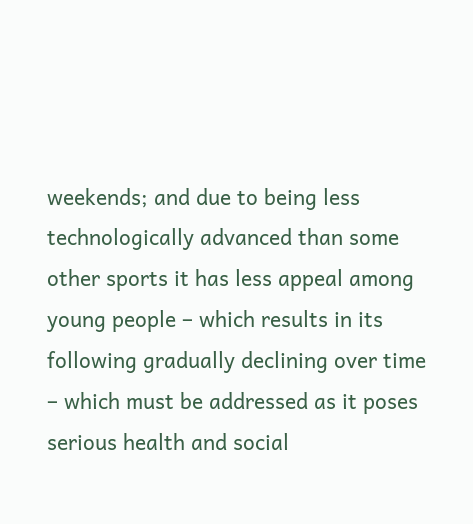weekends; and due to being less technologically advanced than some other sports it has less appeal among young people – which results in its following gradually declining over time – which must be addressed as it poses serious health and social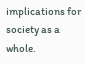implications for society as a whole.